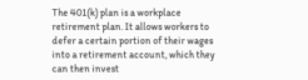The 401(k) plan is a workplace retirement plan. It allows workers to defer a certain portion of their wages into a retirement account, which they can then invest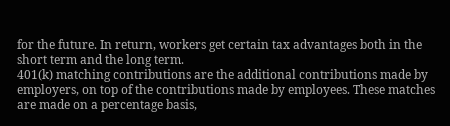for the future. In return, workers get certain tax advantages both in the short term and the long term.
401(k) matching contributions are the additional contributions made by employers, on top of the contributions made by employees. These matches are made on a percentage basis,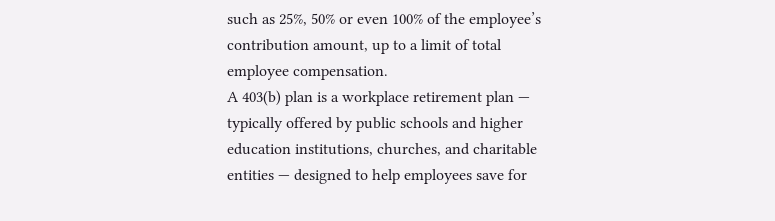such as 25%, 50% or even 100% of the employee’s contribution amount, up to a limit of total employee compensation.
A 403(b) plan is a workplace retirement plan — typically offered by public schools and higher education institutions, churches, and charitable entities — designed to help employees save for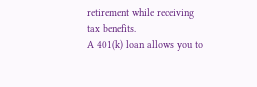retirement while receiving tax benefits.
A 401(k) loan allows you to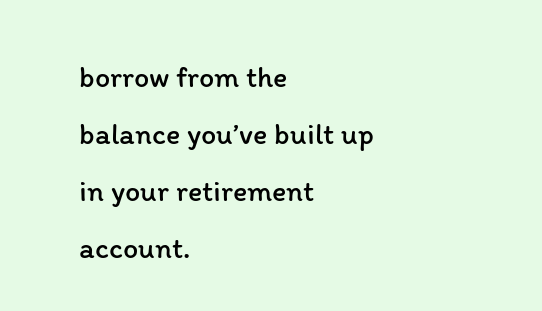borrow from the balance you’ve built up in your retirement account.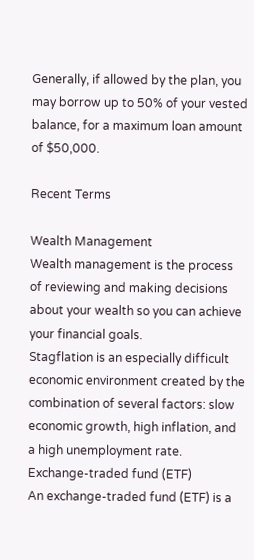Generally, if allowed by the plan, you may borrow up to 50% of your vested balance, for a maximum loan amount of $50,000.

Recent Terms

Wealth Management
Wealth management is the process of reviewing and making decisions about your wealth so you can achieve your financial goals.
Stagflation is an especially difficult economic environment created by the combination of several factors: slow economic growth, high inflation, and a high unemployment rate.
Exchange-traded fund (ETF)
An exchange-traded fund (ETF) is a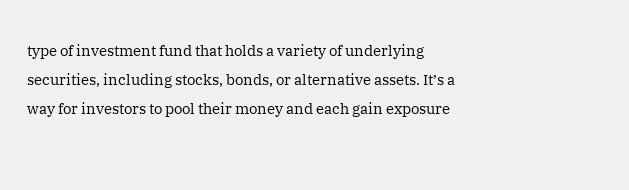type of investment fund that holds a variety of underlying securities, including stocks, bonds, or alternative assets. It’s a way for investors to pool their money and each gain exposure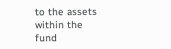to the assets within the fund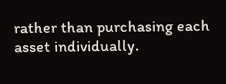rather than purchasing each asset individually.